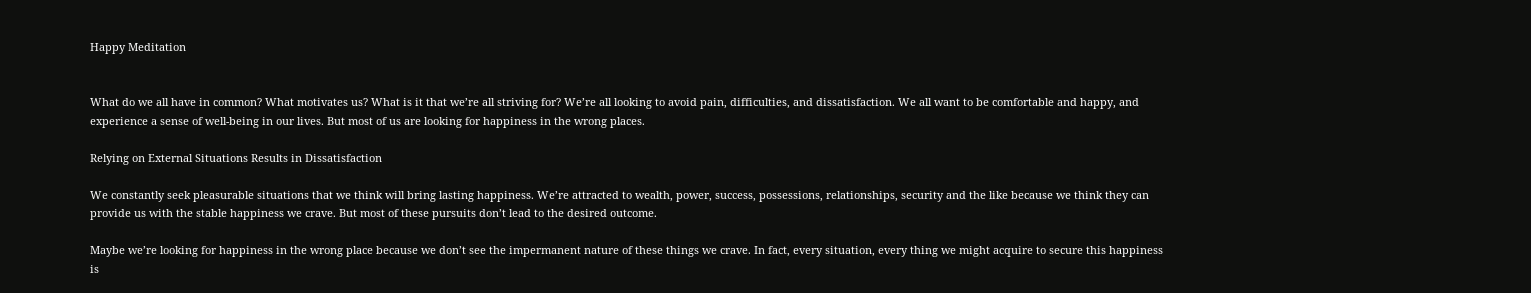Happy Meditation


What do we all have in common? What motivates us? What is it that we’re all striving for? We’re all looking to avoid pain, difficulties, and dissatisfaction. We all want to be comfortable and happy, and experience a sense of well-being in our lives. But most of us are looking for happiness in the wrong places.

Relying on External Situations Results in Dissatisfaction

We constantly seek pleasurable situations that we think will bring lasting happiness. We’re attracted to wealth, power, success, possessions, relationships, security and the like because we think they can provide us with the stable happiness we crave. But most of these pursuits don’t lead to the desired outcome.

Maybe we’re looking for happiness in the wrong place because we don’t see the impermanent nature of these things we crave. In fact, every situation, every thing we might acquire to secure this happiness is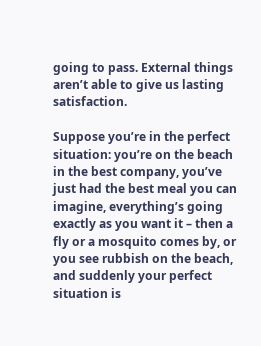going to pass. External things aren’t able to give us lasting satisfaction.

Suppose you’re in the perfect situation: you’re on the beach in the best company, you’ve just had the best meal you can imagine, everything’s going exactly as you want it – then a fly or a mosquito comes by, or you see rubbish on the beach, and suddenly your perfect situation is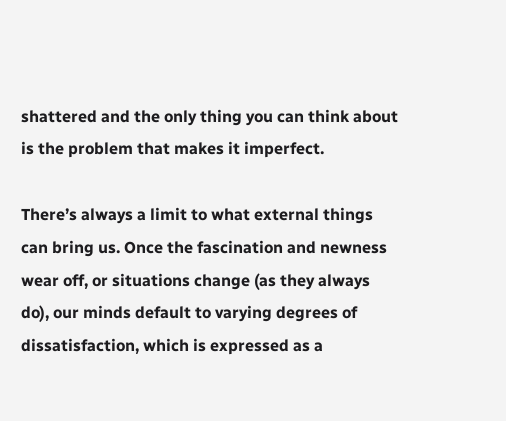shattered and the only thing you can think about is the problem that makes it imperfect.

There’s always a limit to what external things can bring us. Once the fascination and newness wear off, or situations change (as they always do), our minds default to varying degrees of dissatisfaction, which is expressed as a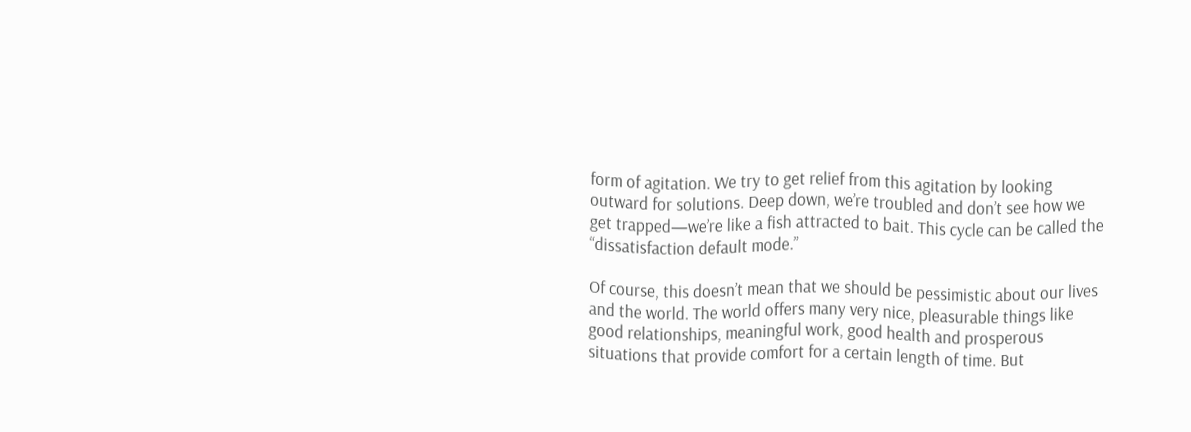form of agitation. We try to get relief from this agitation by looking outward for solutions. Deep down, we’re troubled and don’t see how we get trapped—we’re like a fish attracted to bait. This cycle can be called the “dissatisfaction default mode.”

Of course, this doesn’t mean that we should be pessimistic about our lives and the world. The world offers many very nice, pleasurable things like good relationships, meaningful work, good health and prosperous situations that provide comfort for a certain length of time. But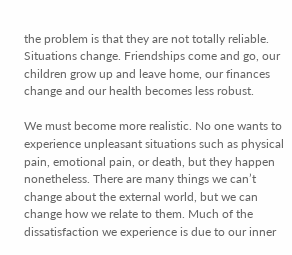the problem is that they are not totally reliable. Situations change. Friendships come and go, our children grow up and leave home, our finances change and our health becomes less robust.

We must become more realistic. No one wants to experience unpleasant situations such as physical pain, emotional pain, or death, but they happen nonetheless. There are many things we can’t change about the external world, but we can change how we relate to them. Much of the dissatisfaction we experience is due to our inner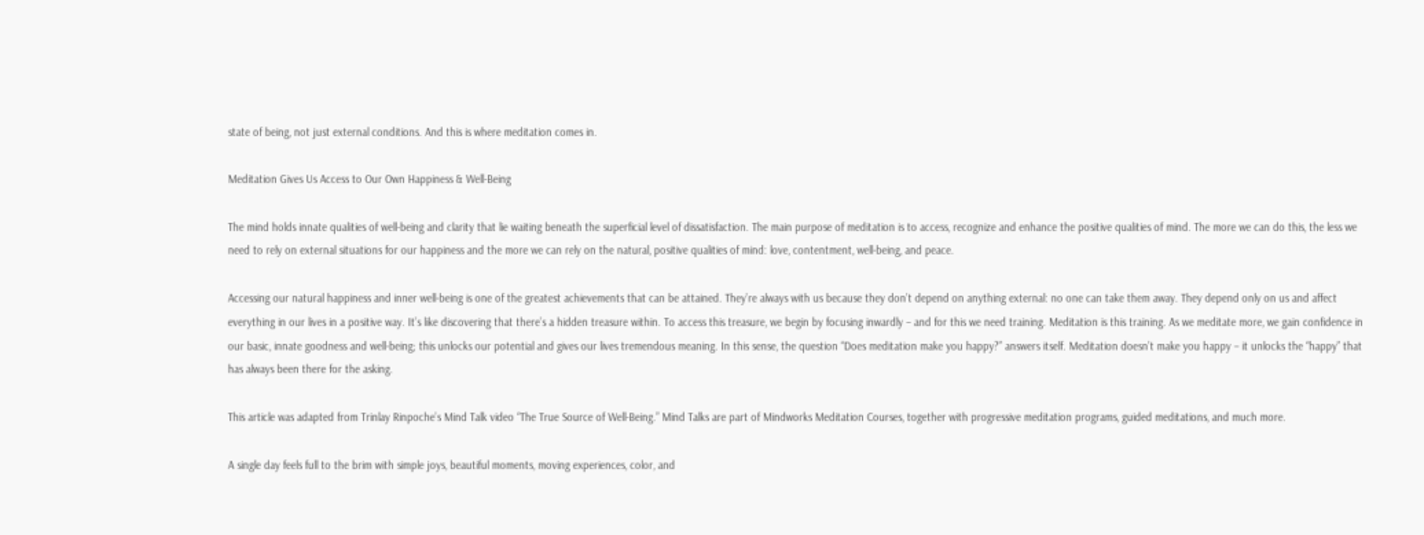state of being, not just external conditions. And this is where meditation comes in.

Meditation Gives Us Access to Our Own Happiness & Well-Being

The mind holds innate qualities of well-being and clarity that lie waiting beneath the superficial level of dissatisfaction. The main purpose of meditation is to access, recognize and enhance the positive qualities of mind. The more we can do this, the less we need to rely on external situations for our happiness and the more we can rely on the natural, positive qualities of mind: love, contentment, well-being, and peace.

Accessing our natural happiness and inner well-being is one of the greatest achievements that can be attained. They’re always with us because they don’t depend on anything external: no one can take them away. They depend only on us and affect everything in our lives in a positive way. It’s like discovering that there’s a hidden treasure within. To access this treasure, we begin by focusing inwardly – and for this we need training. Meditation is this training. As we meditate more, we gain confidence in our basic, innate goodness and well-being; this unlocks our potential and gives our lives tremendous meaning. In this sense, the question “Does meditation make you happy?” answers itself. Meditation doesn’t make you happy – it unlocks the “happy” that has always been there for the asking.

This article was adapted from Trinlay Rinpoche’s Mind Talk video “The True Source of Well-Being.” Mind Talks are part of Mindworks Meditation Courses, together with progressive meditation programs, guided meditations, and much more.

A single day feels full to the brim with simple joys, beautiful moments, moving experiences, color, and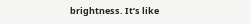brightness. It’s like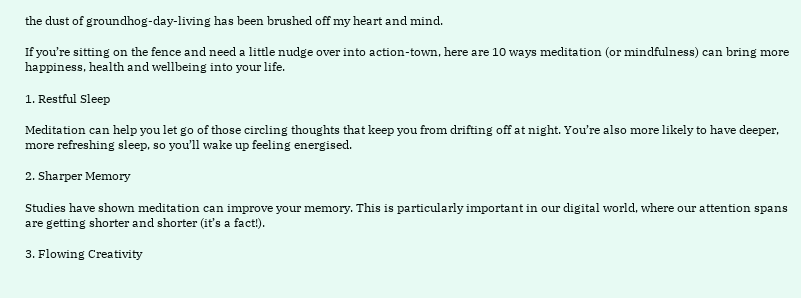the dust of groundhog-day-living has been brushed off my heart and mind.

If you’re sitting on the fence and need a little nudge over into action-town, here are 10 ways meditation (or mindfulness) can bring more happiness, health and wellbeing into your life.

1. Restful Sleep

Meditation can help you let go of those circling thoughts that keep you from drifting off at night. You’re also more likely to have deeper, more refreshing sleep, so you’ll wake up feeling energised.

2. Sharper Memory

Studies have shown meditation can improve your memory. This is particularly important in our digital world, where our attention spans are getting shorter and shorter (it’s a fact!).

3. Flowing Creativity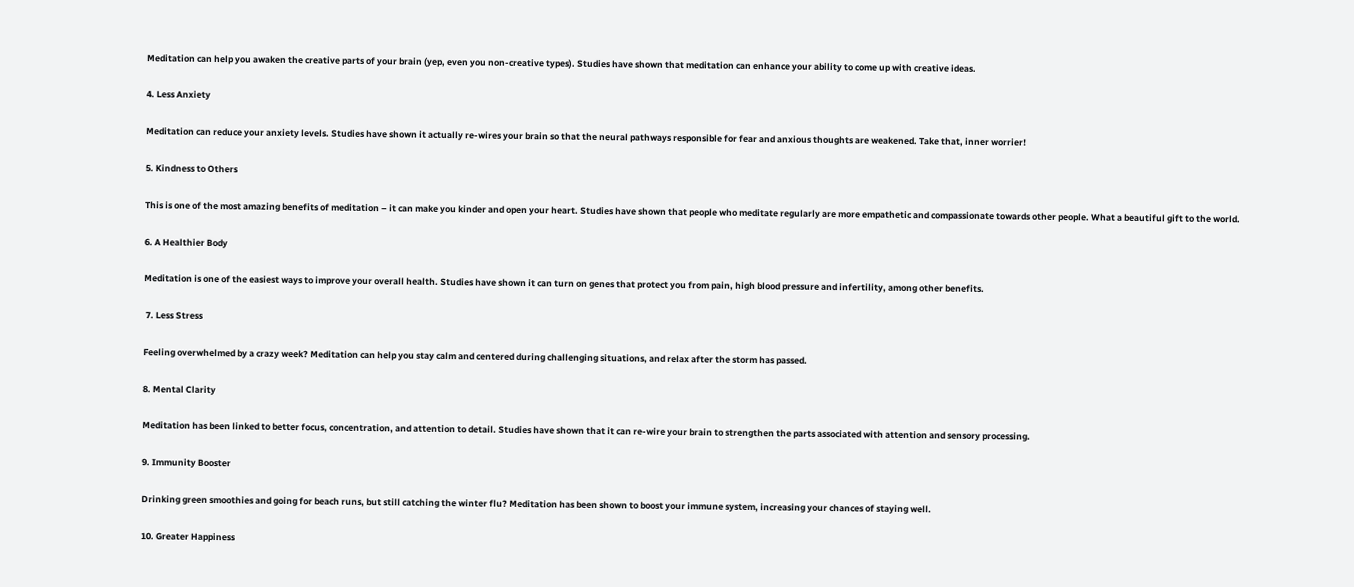Meditation can help you awaken the creative parts of your brain (yep, even you non-creative types). Studies have shown that meditation can enhance your ability to come up with creative ideas.

4. Less Anxiety

Meditation can reduce your anxiety levels. Studies have shown it actually re-wires your brain so that the neural pathways responsible for fear and anxious thoughts are weakened. Take that, inner worrier!

5. Kindness to Others

This is one of the most amazing benefits of meditation – it can make you kinder and open your heart. Studies have shown that people who meditate regularly are more empathetic and compassionate towards other people. What a beautiful gift to the world.

6. A Healthier Body

Meditation is one of the easiest ways to improve your overall health. Studies have shown it can turn on genes that protect you from pain, high blood pressure and infertility, among other benefits.

 7. Less Stress

Feeling overwhelmed by a crazy week? Meditation can help you stay calm and centered during challenging situations, and relax after the storm has passed.

8. Mental Clarity

Meditation has been linked to better focus, concentration, and attention to detail. Studies have shown that it can re-wire your brain to strengthen the parts associated with attention and sensory processing.

9. Immunity Booster

Drinking green smoothies and going for beach runs, but still catching the winter flu? Meditation has been shown to boost your immune system, increasing your chances of staying well.

10. Greater Happiness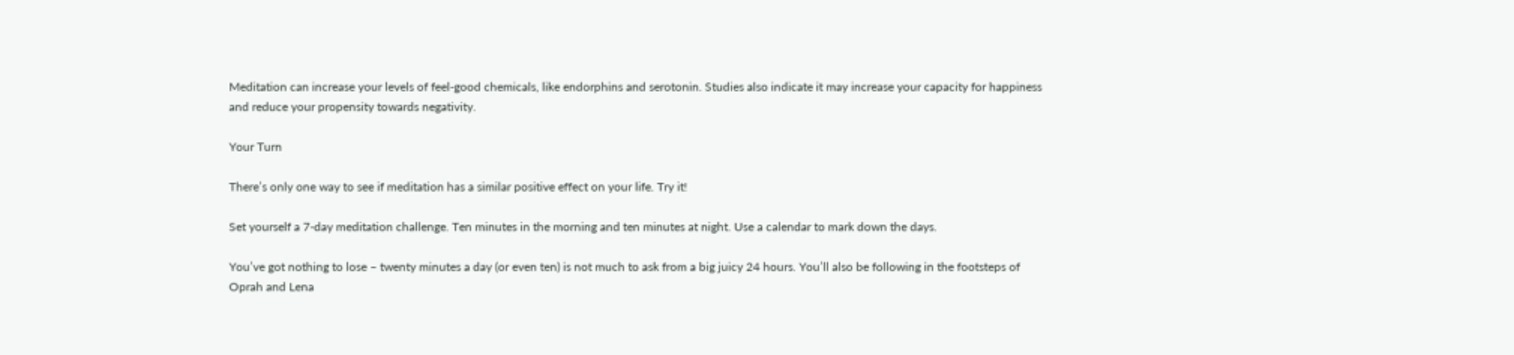Meditation can increase your levels of feel-good chemicals, like endorphins and serotonin. Studies also indicate it may increase your capacity for happiness and reduce your propensity towards negativity.

Your Turn

There’s only one way to see if meditation has a similar positive effect on your life. Try it!

Set yourself a 7-day meditation challenge. Ten minutes in the morning and ten minutes at night. Use a calendar to mark down the days.

You’ve got nothing to lose – twenty minutes a day (or even ten) is not much to ask from a big juicy 24 hours. You’ll also be following in the footsteps of Oprah and Lena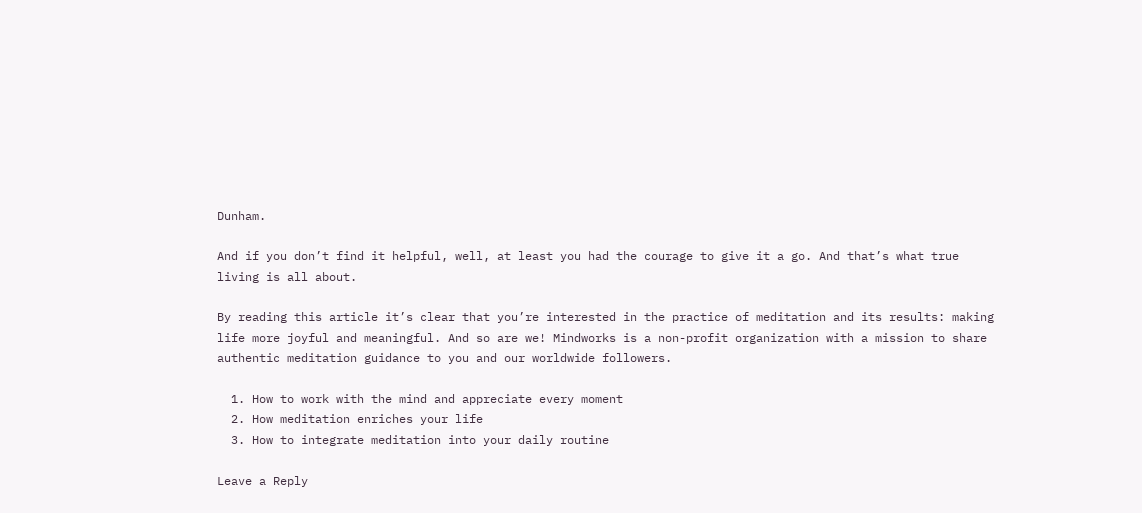Dunham.

And if you don’t find it helpful, well, at least you had the courage to give it a go. And that’s what true living is all about.

By reading this article it’s clear that you’re interested in the practice of meditation and its results: making life more joyful and meaningful. And so are we! Mindworks is a non-profit organization with a mission to share authentic meditation guidance to you and our worldwide followers.

  1. How to work with the mind and appreciate every moment
  2. How meditation enriches your life
  3. How to integrate meditation into your daily routine

Leave a Reply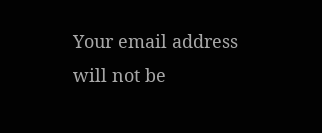Your email address will not be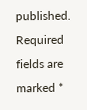published. Required fields are marked *